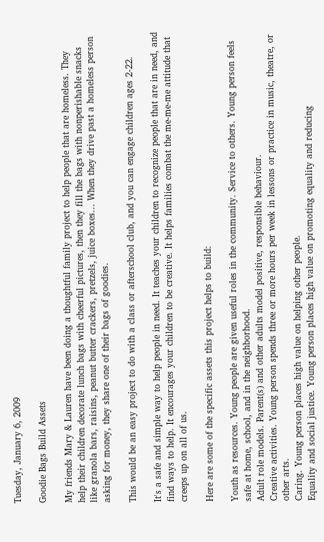Tuesday, January 6, 2009

Goodie Bags Build Assets

My friends Mary & Lauren have been doing a thoughtful family project to help people that are homeless. They help their children decorate lunch bags with cheerful pictures, then they fill the bags with nonperishable snacks like granola bars, raisins, peanut butter crackers, pretzels, juice boxes... When they drive past a homeless person asking for money, they share one of their bags of goodies.

This would be an easy project to do with a class or afterschool club, and you can engage children ages 2-22.

It's a safe and simple way to help people in need. It teaches your children to recognize people that are in need, and find ways to help. It encourages your children to be creative. It helps families combat the me-me-me attitude that creeps up on all of us.

Here are some of the specific assets this project helps to build:

Youth as resources. Young people are given useful roles in the community. Service to others. Young person feels safe at home, school, and in the neighborhood.
Adult role models. Parent(s) and other adults model positive, responsible behaviour.
Creative activities. Young person spends three or more hours per week in lessons or practice in music, theatre, or other arts.
Caring. Young person places high value on helping other people.
Equality and social justice. Young person places high value on promoting equality and reducing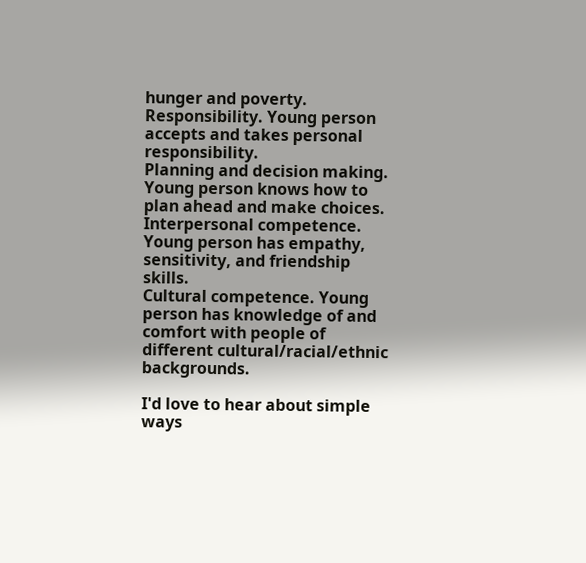hunger and poverty.
Responsibility. Young person accepts and takes personal responsibility.
Planning and decision making. Young person knows how to plan ahead and make choices.
Interpersonal competence. Young person has empathy, sensitivity, and friendship skills.
Cultural competence. Young person has knowledge of and comfort with people of different cultural/racial/ethnic backgrounds.

I'd love to hear about simple ways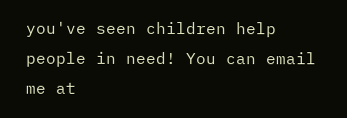you've seen children help people in need! You can email me at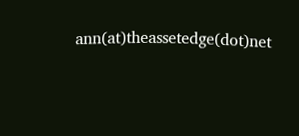ann(at)theassetedge(dot)net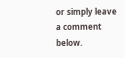or simply leave a comment below.